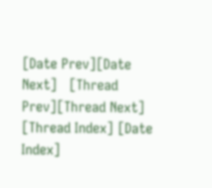[Date Prev][Date Next]   [Thread Prev][Thread Next]   [Thread Index] [Date Index]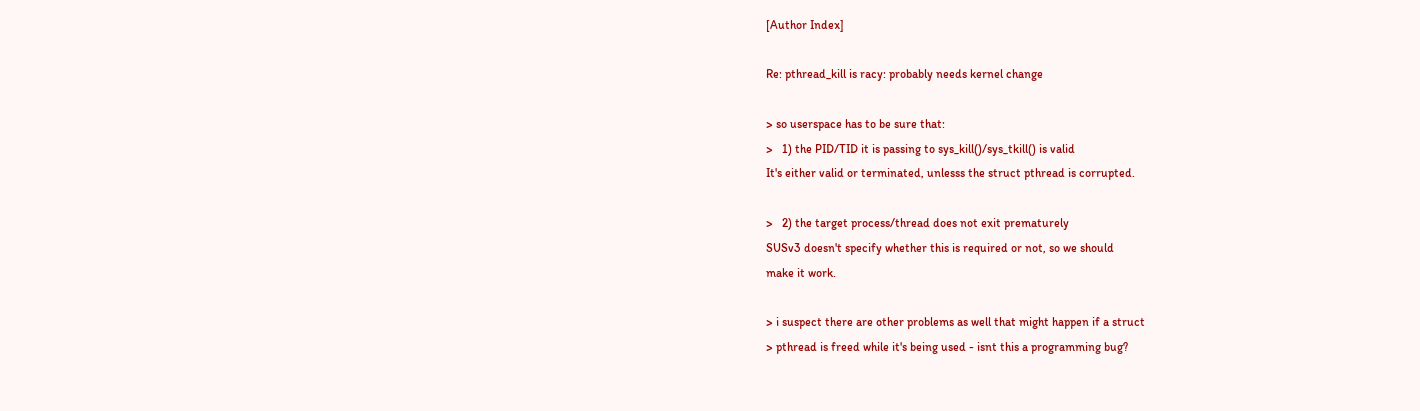[Author Index]

Re: pthread_kill is racy: probably needs kernel change

> so userspace has to be sure that:
>   1) the PID/TID it is passing to sys_kill()/sys_tkill() is valid
It's either valid or terminated, unlesss the struct pthread is corrupted.

>   2) the target process/thread does not exit prematurely
SUSv3 doesn't specify whether this is required or not, so we should
make it work.

> i suspect there are other problems as well that might happen if a struct
> pthread is freed while it's being used - isnt this a programming bug?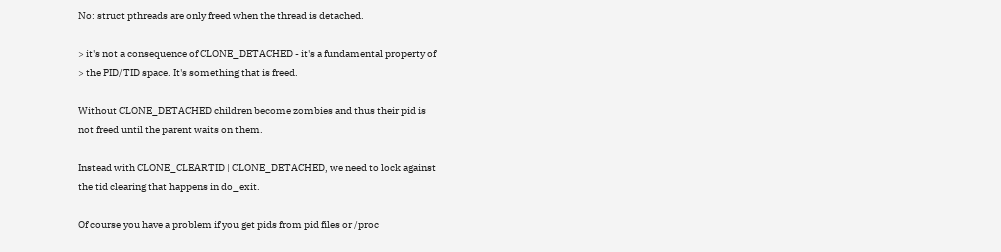No: struct pthreads are only freed when the thread is detached.

> it's not a consequence of CLONE_DETACHED - it's a fundamental property of
> the PID/TID space. It's something that is freed.

Without CLONE_DETACHED children become zombies and thus their pid is
not freed until the parent waits on them.

Instead with CLONE_CLEARTID | CLONE_DETACHED, we need to lock against
the tid clearing that happens in do_exit.

Of course you have a problem if you get pids from pid files or /proc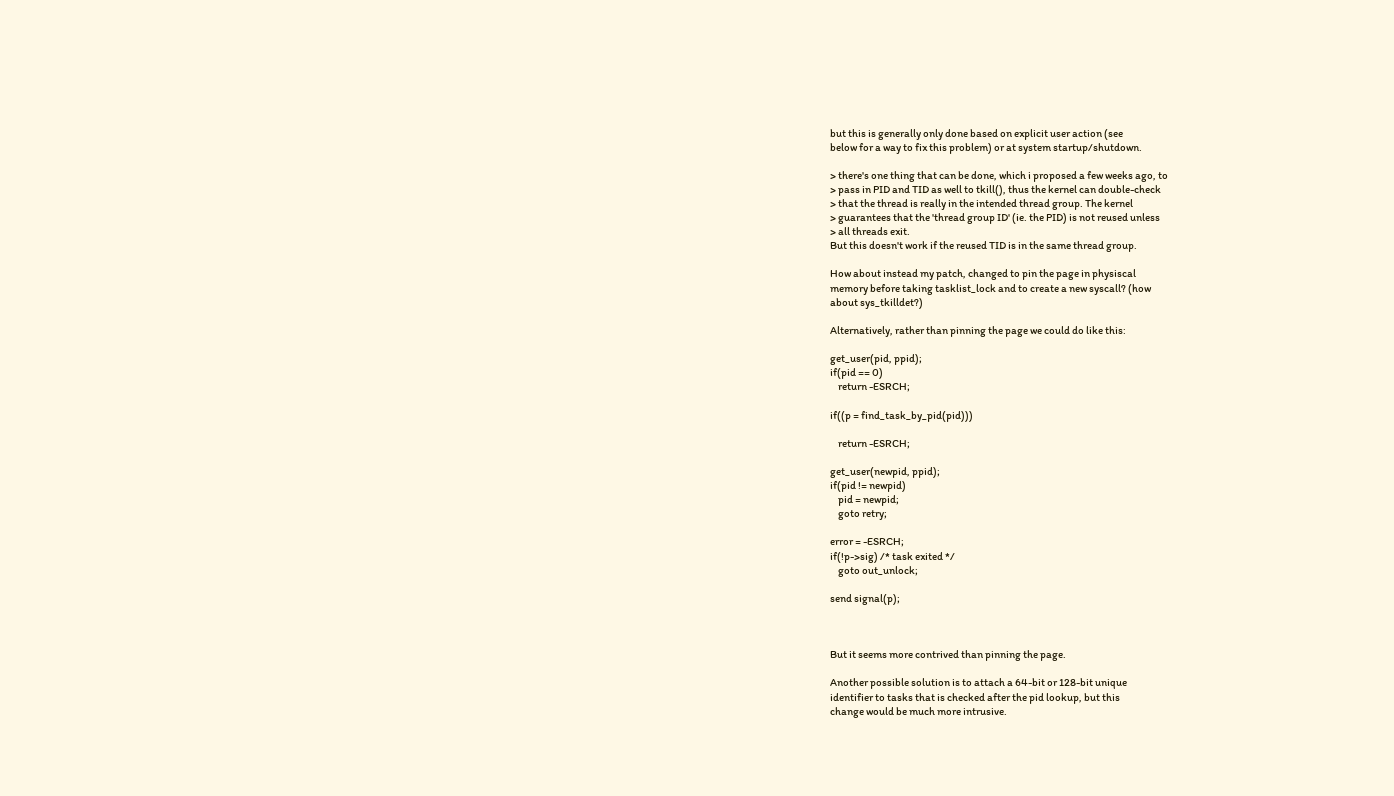but this is generally only done based on explicit user action (see
below for a way to fix this problem) or at system startup/shutdown.

> there's one thing that can be done, which i proposed a few weeks ago, to
> pass in PID and TID as well to tkill(), thus the kernel can double-check
> that the thread is really in the intended thread group. The kernel
> guarantees that the 'thread group ID' (ie. the PID) is not reused unless
> all threads exit.
But this doesn't work if the reused TID is in the same thread group.

How about instead my patch, changed to pin the page in physiscal
memory before taking tasklist_lock and to create a new syscall? (how
about sys_tkilldet?)

Alternatively, rather than pinning the page we could do like this:

get_user(pid, ppid);
if(pid == 0)
    return -ESRCH;

if((p = find_task_by_pid(pid)))

    return -ESRCH;

get_user(newpid, ppid);
if(pid != newpid)
    pid = newpid;
    goto retry;

error = -ESRCH;
if(!p->sig) /* task exited */
    goto out_unlock;

send signal(p);



But it seems more contrived than pinning the page.

Another possible solution is to attach a 64-bit or 128-bit unique
identifier to tasks that is checked after the pid lookup, but this
change would be much more intrusive.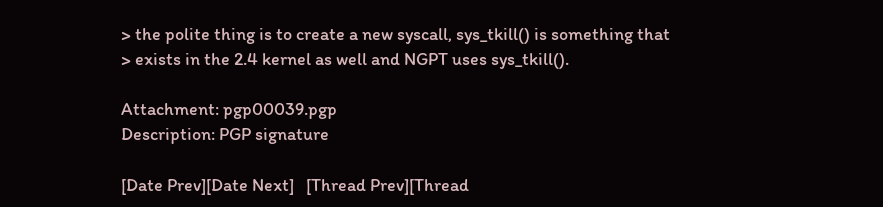> the polite thing is to create a new syscall, sys_tkill() is something that
> exists in the 2.4 kernel as well and NGPT uses sys_tkill().

Attachment: pgp00039.pgp
Description: PGP signature

[Date Prev][Date Next]   [Thread Prev][Thread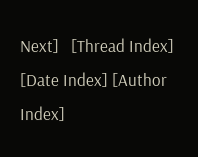Next]   [Thread Index] [Date Index] [Author Index]